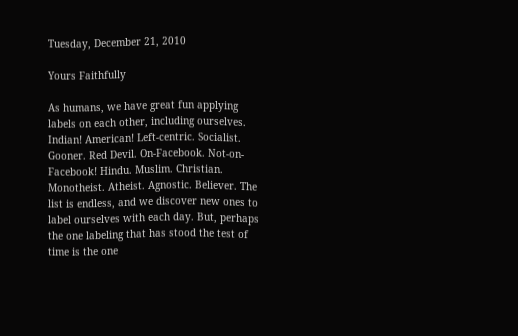Tuesday, December 21, 2010

Yours Faithfully

As humans, we have great fun applying labels on each other, including ourselves. Indian! American! Left-centric. Socialist. Gooner. Red Devil. On-Facebook. Not-on-Facebook! Hindu. Muslim. Christian. Monotheist. Atheist. Agnostic. Believer. The list is endless, and we discover new ones to label ourselves with each day. But, perhaps the one labeling that has stood the test of time is the one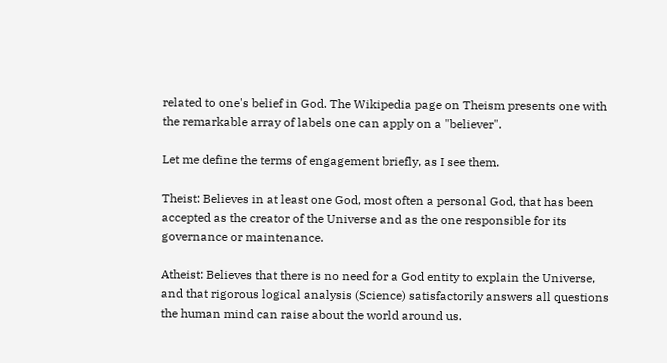related to one's belief in God. The Wikipedia page on Theism presents one with the remarkable array of labels one can apply on a "believer".

Let me define the terms of engagement briefly, as I see them.

Theist: Believes in at least one God, most often a personal God, that has been accepted as the creator of the Universe and as the one responsible for its governance or maintenance.

Atheist: Believes that there is no need for a God entity to explain the Universe, and that rigorous logical analysis (Science) satisfactorily answers all questions the human mind can raise about the world around us.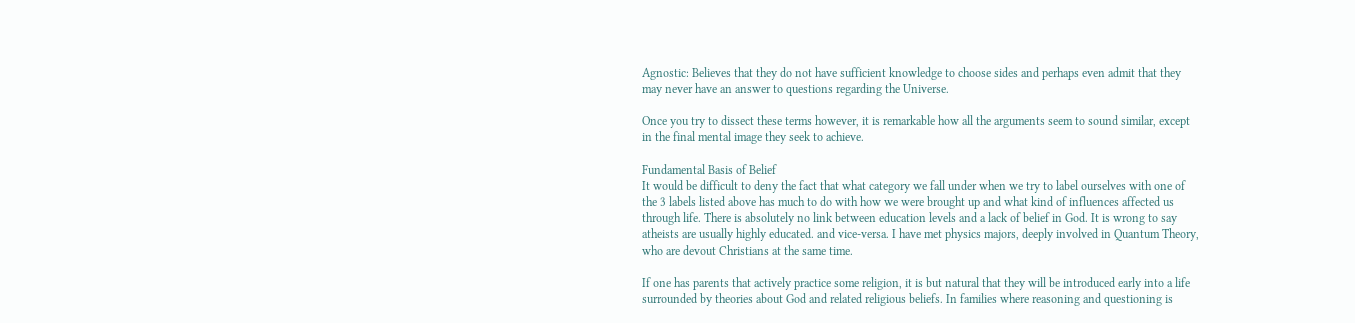Agnostic: Believes that they do not have sufficient knowledge to choose sides and perhaps even admit that they may never have an answer to questions regarding the Universe.

Once you try to dissect these terms however, it is remarkable how all the arguments seem to sound similar, except in the final mental image they seek to achieve.

Fundamental Basis of Belief
It would be difficult to deny the fact that what category we fall under when we try to label ourselves with one of the 3 labels listed above has much to do with how we were brought up and what kind of influences affected us through life. There is absolutely no link between education levels and a lack of belief in God. It is wrong to say atheists are usually highly educated. and vice-versa. I have met physics majors, deeply involved in Quantum Theory, who are devout Christians at the same time.

If one has parents that actively practice some religion, it is but natural that they will be introduced early into a life surrounded by theories about God and related religious beliefs. In families where reasoning and questioning is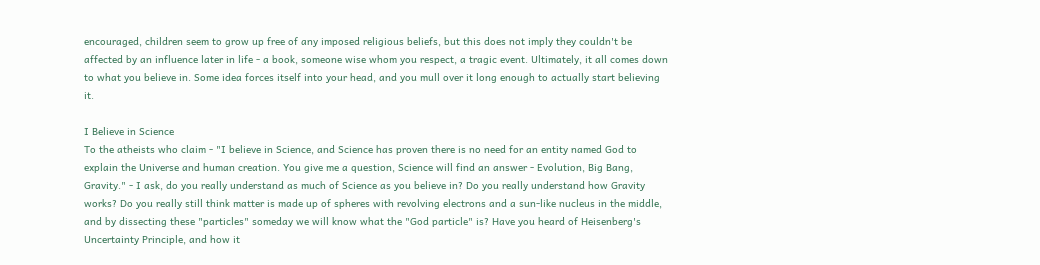encouraged, children seem to grow up free of any imposed religious beliefs, but this does not imply they couldn't be affected by an influence later in life - a book, someone wise whom you respect, a tragic event. Ultimately, it all comes down to what you believe in. Some idea forces itself into your head, and you mull over it long enough to actually start believing it.

I Believe in Science
To the atheists who claim - "I believe in Science, and Science has proven there is no need for an entity named God to explain the Universe and human creation. You give me a question, Science will find an answer - Evolution, Big Bang, Gravity." - I ask, do you really understand as much of Science as you believe in? Do you really understand how Gravity works? Do you really still think matter is made up of spheres with revolving electrons and a sun-like nucleus in the middle, and by dissecting these "particles" someday we will know what the "God particle" is? Have you heard of Heisenberg's Uncertainty Principle, and how it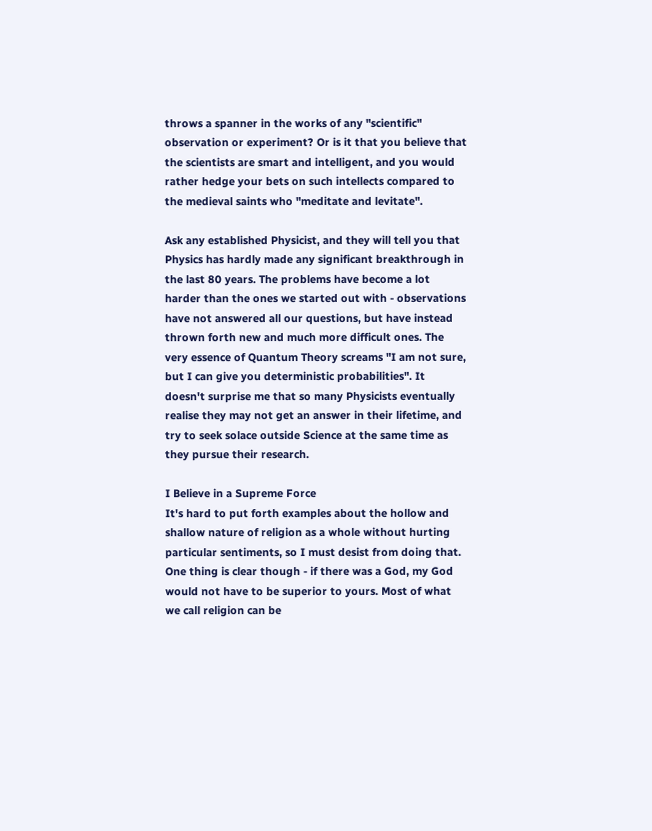throws a spanner in the works of any "scientific" observation or experiment? Or is it that you believe that the scientists are smart and intelligent, and you would rather hedge your bets on such intellects compared to the medieval saints who "meditate and levitate".

Ask any established Physicist, and they will tell you that Physics has hardly made any significant breakthrough in the last 80 years. The problems have become a lot harder than the ones we started out with - observations have not answered all our questions, but have instead thrown forth new and much more difficult ones. The very essence of Quantum Theory screams "I am not sure, but I can give you deterministic probabilities". It doesn't surprise me that so many Physicists eventually realise they may not get an answer in their lifetime, and try to seek solace outside Science at the same time as they pursue their research.

I Believe in a Supreme Force
It's hard to put forth examples about the hollow and shallow nature of religion as a whole without hurting particular sentiments, so I must desist from doing that. One thing is clear though - if there was a God, my God would not have to be superior to yours. Most of what we call religion can be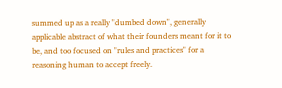summed up as a really "dumbed down", generally applicable abstract of what their founders meant for it to be, and too focused on "rules and practices" for a reasoning human to accept freely.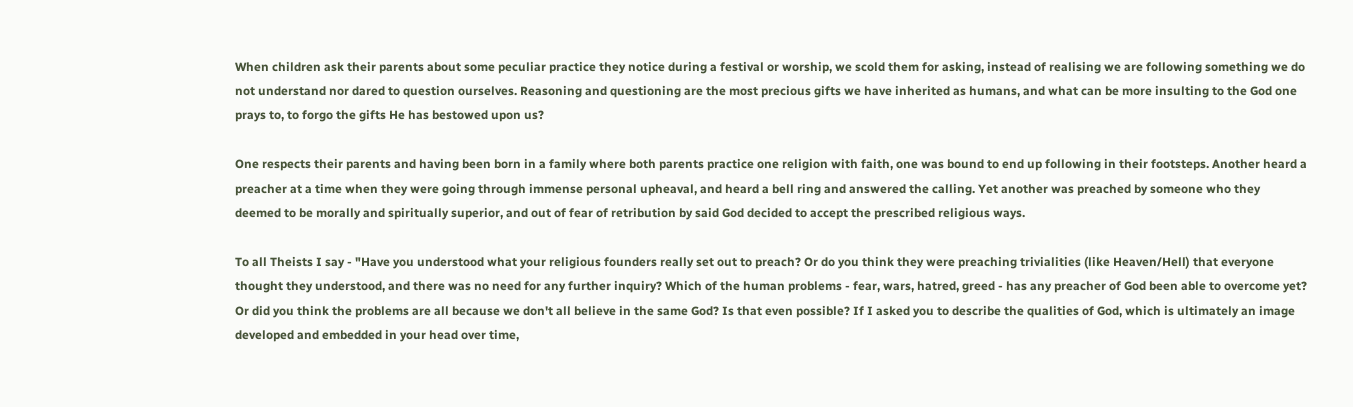When children ask their parents about some peculiar practice they notice during a festival or worship, we scold them for asking, instead of realising we are following something we do not understand nor dared to question ourselves. Reasoning and questioning are the most precious gifts we have inherited as humans, and what can be more insulting to the God one prays to, to forgo the gifts He has bestowed upon us?

One respects their parents and having been born in a family where both parents practice one religion with faith, one was bound to end up following in their footsteps. Another heard a preacher at a time when they were going through immense personal upheaval, and heard a bell ring and answered the calling. Yet another was preached by someone who they deemed to be morally and spiritually superior, and out of fear of retribution by said God decided to accept the prescribed religious ways.

To all Theists I say - "Have you understood what your religious founders really set out to preach? Or do you think they were preaching trivialities (like Heaven/Hell) that everyone thought they understood, and there was no need for any further inquiry? Which of the human problems - fear, wars, hatred, greed - has any preacher of God been able to overcome yet? Or did you think the problems are all because we don't all believe in the same God? Is that even possible? If I asked you to describe the qualities of God, which is ultimately an image developed and embedded in your head over time,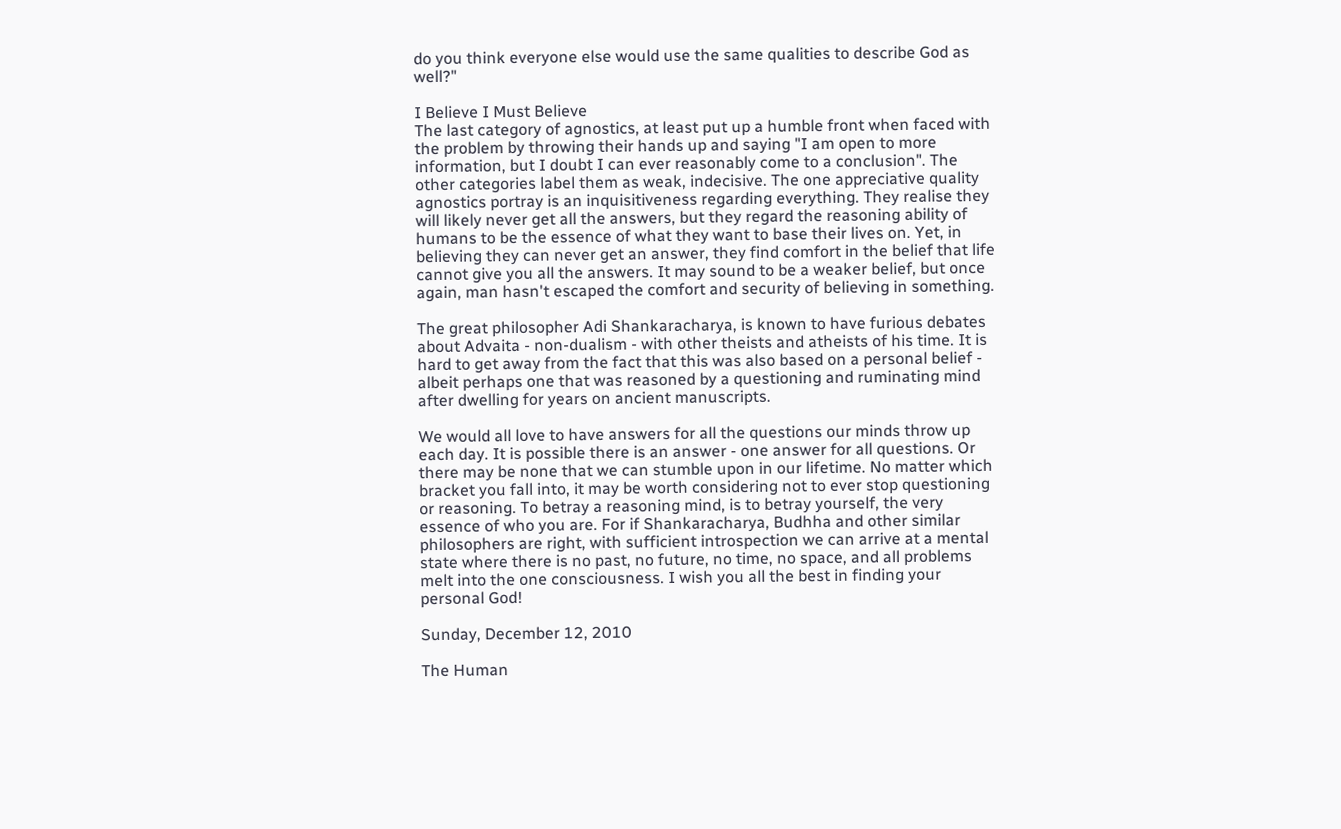do you think everyone else would use the same qualities to describe God as well?"

I Believe I Must Believe
The last category of agnostics, at least put up a humble front when faced with the problem by throwing their hands up and saying "I am open to more information, but I doubt I can ever reasonably come to a conclusion". The other categories label them as weak, indecisive. The one appreciative quality agnostics portray is an inquisitiveness regarding everything. They realise they will likely never get all the answers, but they regard the reasoning ability of humans to be the essence of what they want to base their lives on. Yet, in believing they can never get an answer, they find comfort in the belief that life cannot give you all the answers. It may sound to be a weaker belief, but once again, man hasn't escaped the comfort and security of believing in something.

The great philosopher Adi Shankaracharya, is known to have furious debates about Advaita - non-dualism - with other theists and atheists of his time. It is hard to get away from the fact that this was also based on a personal belief - albeit perhaps one that was reasoned by a questioning and ruminating mind after dwelling for years on ancient manuscripts.

We would all love to have answers for all the questions our minds throw up each day. It is possible there is an answer - one answer for all questions. Or there may be none that we can stumble upon in our lifetime. No matter which bracket you fall into, it may be worth considering not to ever stop questioning or reasoning. To betray a reasoning mind, is to betray yourself, the very essence of who you are. For if Shankaracharya, Budhha and other similar philosophers are right, with sufficient introspection we can arrive at a mental state where there is no past, no future, no time, no space, and all problems melt into the one consciousness. I wish you all the best in finding your personal God!

Sunday, December 12, 2010

The Human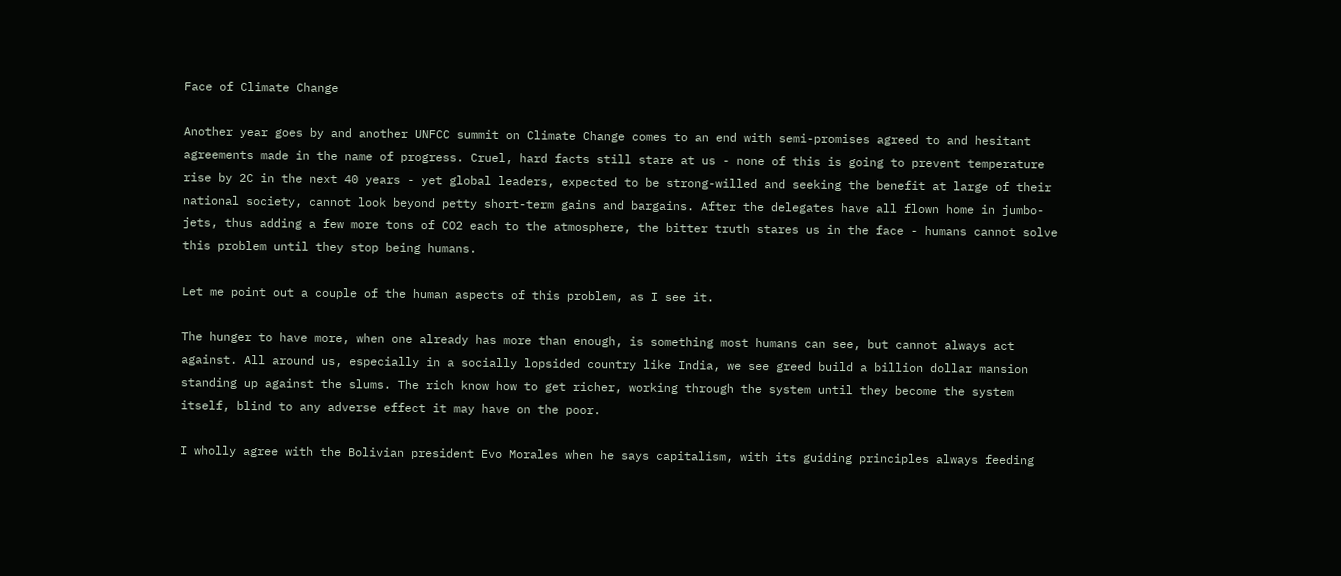Face of Climate Change

Another year goes by and another UNFCC summit on Climate Change comes to an end with semi-promises agreed to and hesitant agreements made in the name of progress. Cruel, hard facts still stare at us - none of this is going to prevent temperature rise by 2C in the next 40 years - yet global leaders, expected to be strong-willed and seeking the benefit at large of their national society, cannot look beyond petty short-term gains and bargains. After the delegates have all flown home in jumbo-jets, thus adding a few more tons of CO2 each to the atmosphere, the bitter truth stares us in the face - humans cannot solve this problem until they stop being humans.

Let me point out a couple of the human aspects of this problem, as I see it.

The hunger to have more, when one already has more than enough, is something most humans can see, but cannot always act against. All around us, especially in a socially lopsided country like India, we see greed build a billion dollar mansion standing up against the slums. The rich know how to get richer, working through the system until they become the system itself, blind to any adverse effect it may have on the poor.

I wholly agree with the Bolivian president Evo Morales when he says capitalism, with its guiding principles always feeding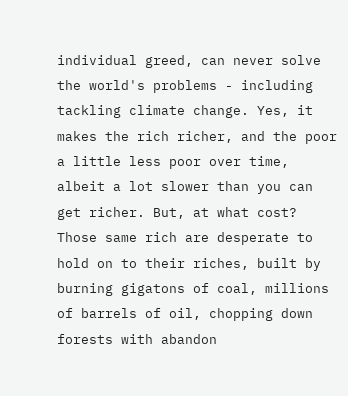individual greed, can never solve the world's problems - including tackling climate change. Yes, it makes the rich richer, and the poor a little less poor over time, albeit a lot slower than you can get richer. But, at what cost? Those same rich are desperate to hold on to their riches, built by burning gigatons of coal, millions of barrels of oil, chopping down forests with abandon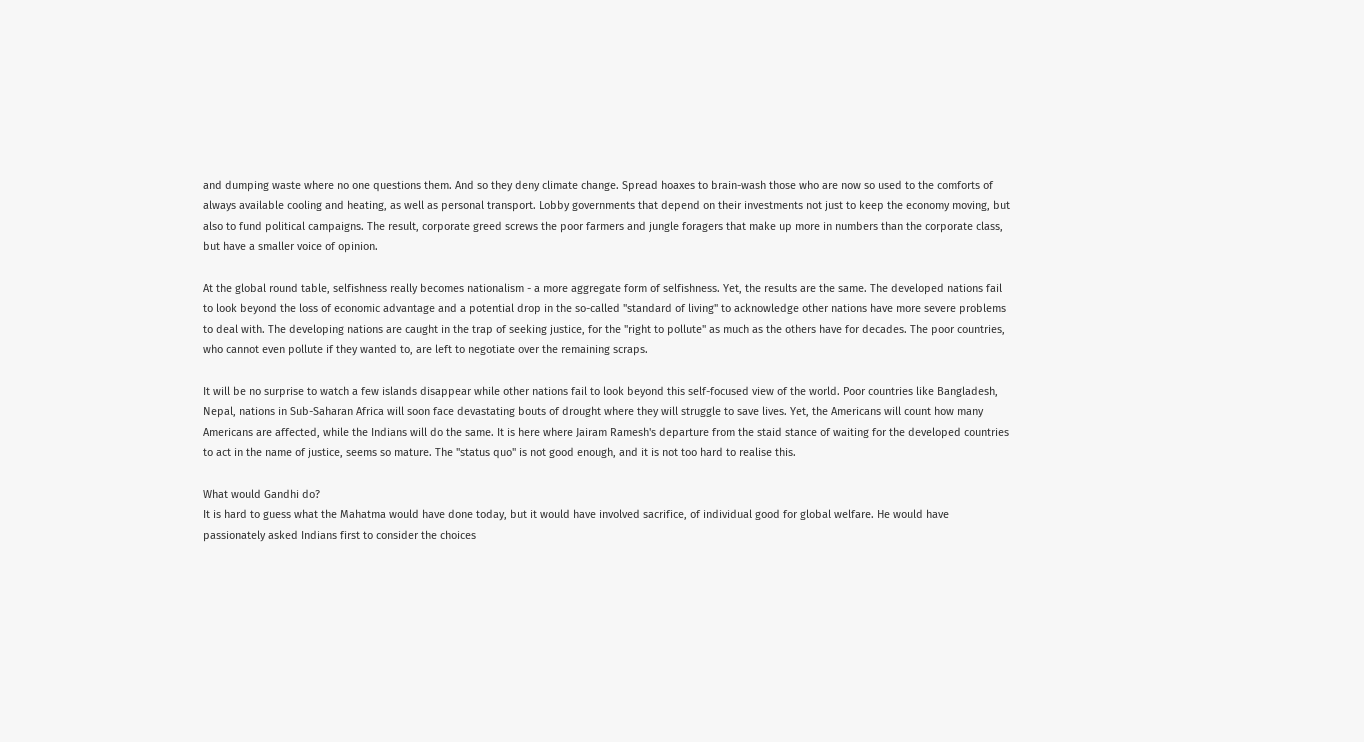and dumping waste where no one questions them. And so they deny climate change. Spread hoaxes to brain-wash those who are now so used to the comforts of always available cooling and heating, as well as personal transport. Lobby governments that depend on their investments not just to keep the economy moving, but also to fund political campaigns. The result, corporate greed screws the poor farmers and jungle foragers that make up more in numbers than the corporate class, but have a smaller voice of opinion.

At the global round table, selfishness really becomes nationalism - a more aggregate form of selfishness. Yet, the results are the same. The developed nations fail to look beyond the loss of economic advantage and a potential drop in the so-called "standard of living" to acknowledge other nations have more severe problems to deal with. The developing nations are caught in the trap of seeking justice, for the "right to pollute" as much as the others have for decades. The poor countries, who cannot even pollute if they wanted to, are left to negotiate over the remaining scraps.

It will be no surprise to watch a few islands disappear while other nations fail to look beyond this self-focused view of the world. Poor countries like Bangladesh, Nepal, nations in Sub-Saharan Africa will soon face devastating bouts of drought where they will struggle to save lives. Yet, the Americans will count how many Americans are affected, while the Indians will do the same. It is here where Jairam Ramesh's departure from the staid stance of waiting for the developed countries to act in the name of justice, seems so mature. The "status quo" is not good enough, and it is not too hard to realise this.

What would Gandhi do?
It is hard to guess what the Mahatma would have done today, but it would have involved sacrifice, of individual good for global welfare. He would have passionately asked Indians first to consider the choices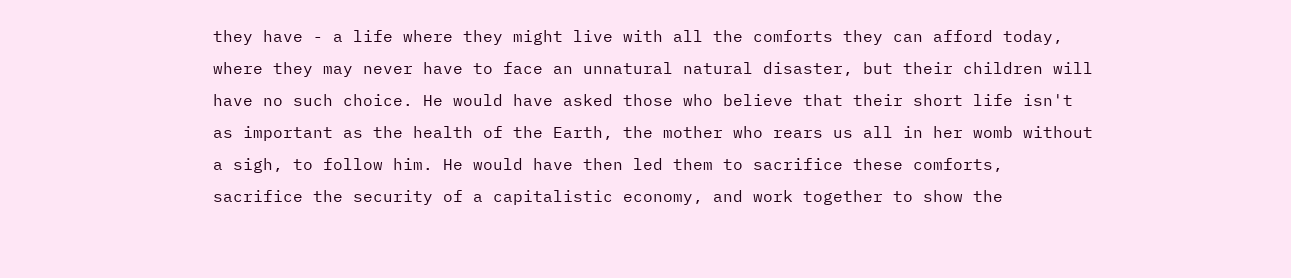they have - a life where they might live with all the comforts they can afford today, where they may never have to face an unnatural natural disaster, but their children will have no such choice. He would have asked those who believe that their short life isn't as important as the health of the Earth, the mother who rears us all in her womb without a sigh, to follow him. He would have then led them to sacrifice these comforts, sacrifice the security of a capitalistic economy, and work together to show the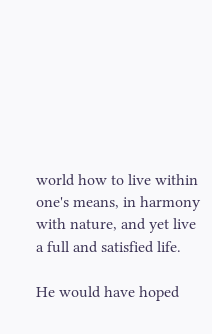world how to live within one's means, in harmony with nature, and yet live a full and satisfied life.

He would have hoped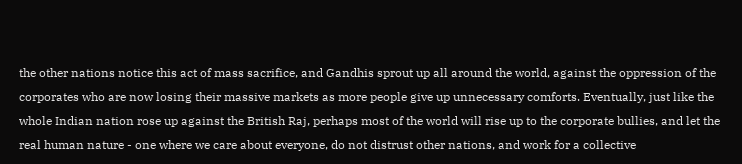the other nations notice this act of mass sacrifice, and Gandhis sprout up all around the world, against the oppression of the corporates who are now losing their massive markets as more people give up unnecessary comforts. Eventually, just like the whole Indian nation rose up against the British Raj, perhaps most of the world will rise up to the corporate bullies, and let the real human nature - one where we care about everyone, do not distrust other nations, and work for a collective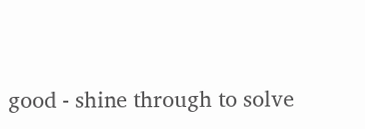good - shine through to solve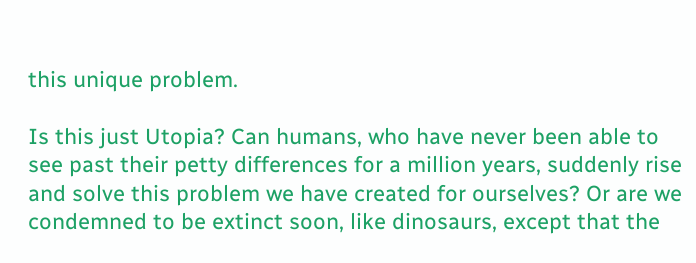this unique problem.

Is this just Utopia? Can humans, who have never been able to see past their petty differences for a million years, suddenly rise and solve this problem we have created for ourselves? Or are we condemned to be extinct soon, like dinosaurs, except that the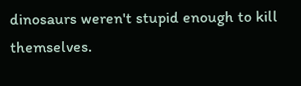dinosaurs weren't stupid enough to kill themselves.